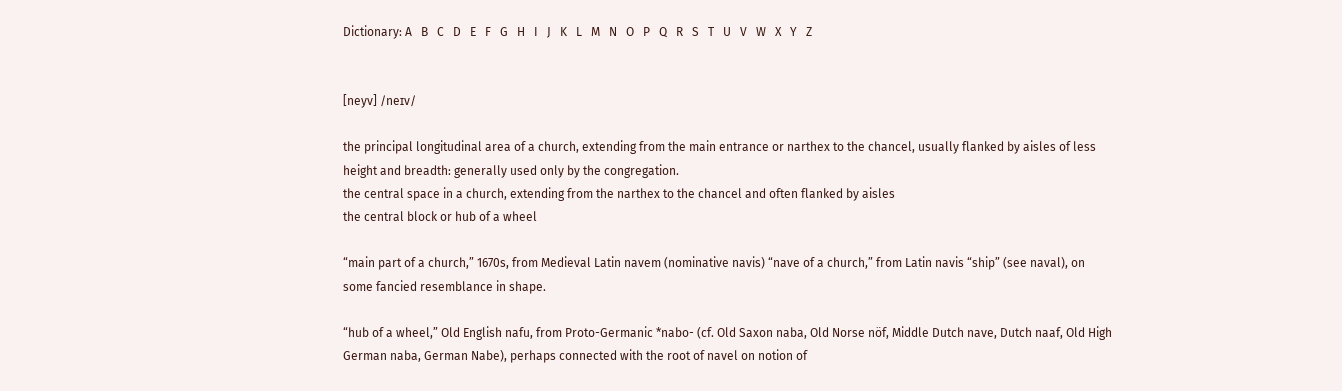Dictionary: A   B   C   D   E   F   G   H   I   J   K   L   M   N   O   P   Q   R   S   T   U   V   W   X   Y   Z


[neyv] /neɪv/

the principal longitudinal area of a church, extending from the main entrance or narthex to the chancel, usually flanked by aisles of less height and breadth: generally used only by the congregation.
the central space in a church, extending from the narthex to the chancel and often flanked by aisles
the central block or hub of a wheel

“main part of a church,” 1670s, from Medieval Latin navem (nominative navis) “nave of a church,” from Latin navis “ship” (see naval), on some fancied resemblance in shape.

“hub of a wheel,” Old English nafu, from Proto-Germanic *nabo- (cf. Old Saxon naba, Old Norse nöf, Middle Dutch nave, Dutch naaf, Old High German naba, German Nabe), perhaps connected with the root of navel on notion of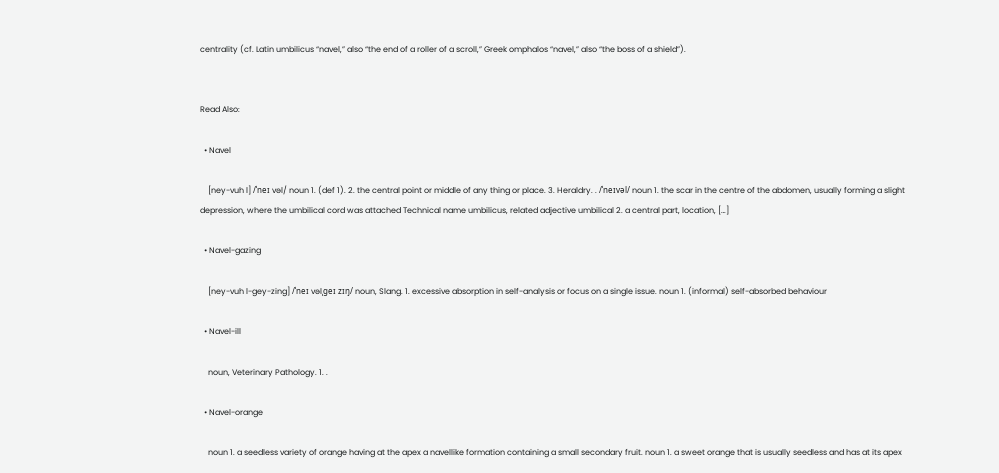centrality (cf. Latin umbilicus “navel,” also “the end of a roller of a scroll,” Greek omphalos “navel,” also “the boss of a shield”).


Read Also:

  • Navel

    [ney-vuh l] /ˈneɪ vəl/ noun 1. (def 1). 2. the central point or middle of any thing or place. 3. Heraldry. . /ˈneɪvəl/ noun 1. the scar in the centre of the abdomen, usually forming a slight depression, where the umbilical cord was attached Technical name umbilicus, related adjective umbilical 2. a central part, location, […]

  • Navel-gazing

    [ney-vuh l-gey-zing] /ˈneɪ vəlˌgeɪ zɪŋ/ noun, Slang. 1. excessive absorption in self-analysis or focus on a single issue. noun 1. (informal) self-absorbed behaviour

  • Navel-ill

    noun, Veterinary Pathology. 1. .

  • Navel-orange

    noun 1. a seedless variety of orange having at the apex a navellike formation containing a small secondary fruit. noun 1. a sweet orange that is usually seedless and has at its apex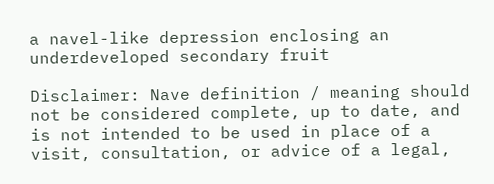a navel-like depression enclosing an underdeveloped secondary fruit

Disclaimer: Nave definition / meaning should not be considered complete, up to date, and is not intended to be used in place of a visit, consultation, or advice of a legal,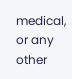medical, or any other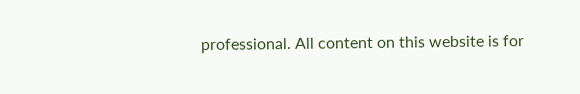professional. All content on this website is for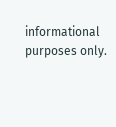informational purposes only.